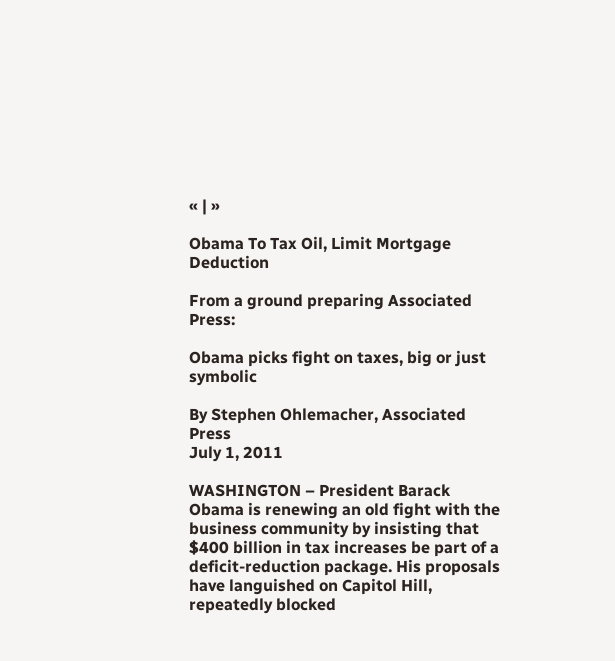« | »

Obama To Tax Oil, Limit Mortgage Deduction

From a ground preparing Associated Press:

Obama picks fight on taxes, big or just symbolic

By Stephen Ohlemacher, Associated Press
July 1, 2011

WASHINGTON – President Barack Obama is renewing an old fight with the business community by insisting that $400 billion in tax increases be part of a deficit-reduction package. His proposals have languished on Capitol Hill, repeatedly blocked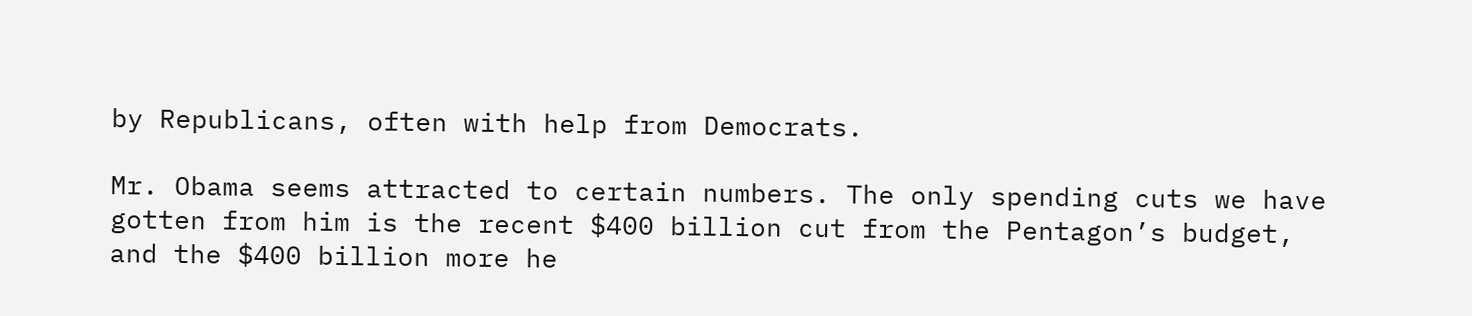by Republicans, often with help from Democrats.

Mr. Obama seems attracted to certain numbers. The only spending cuts we have gotten from him is the recent $400 billion cut from the Pentagon’s budget, and the $400 billion more he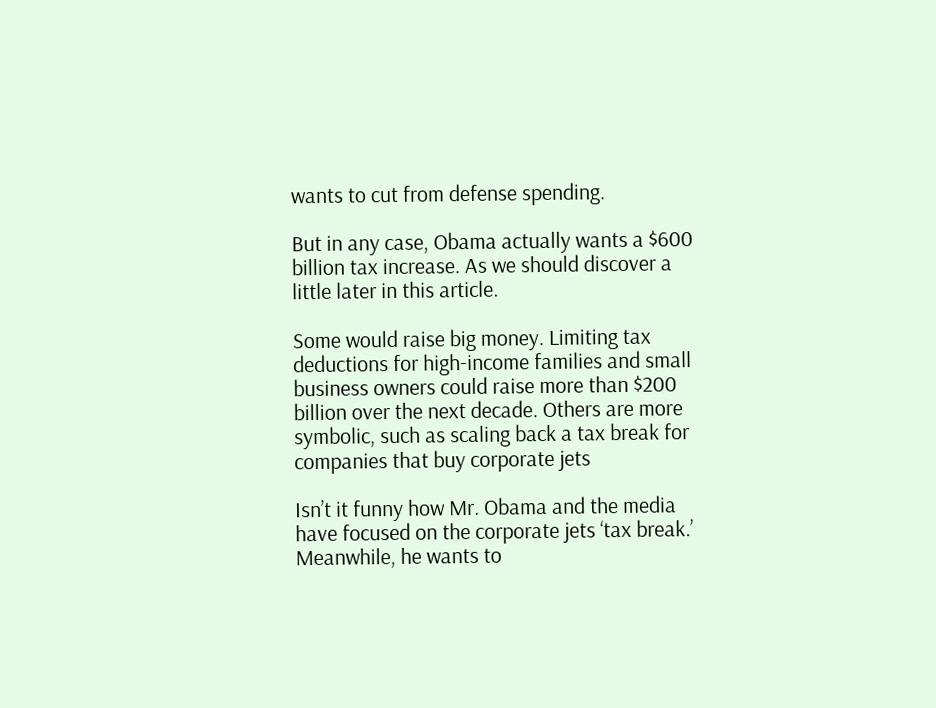wants to cut from defense spending.

But in any case, Obama actually wants a $600 billion tax increase. As we should discover a little later in this article.

Some would raise big money. Limiting tax deductions for high-income families and small business owners could raise more than $200 billion over the next decade. Others are more symbolic, such as scaling back a tax break for companies that buy corporate jets

Isn’t it funny how Mr. Obama and the media have focused on the corporate jets ‘tax break.’ Meanwhile, he wants to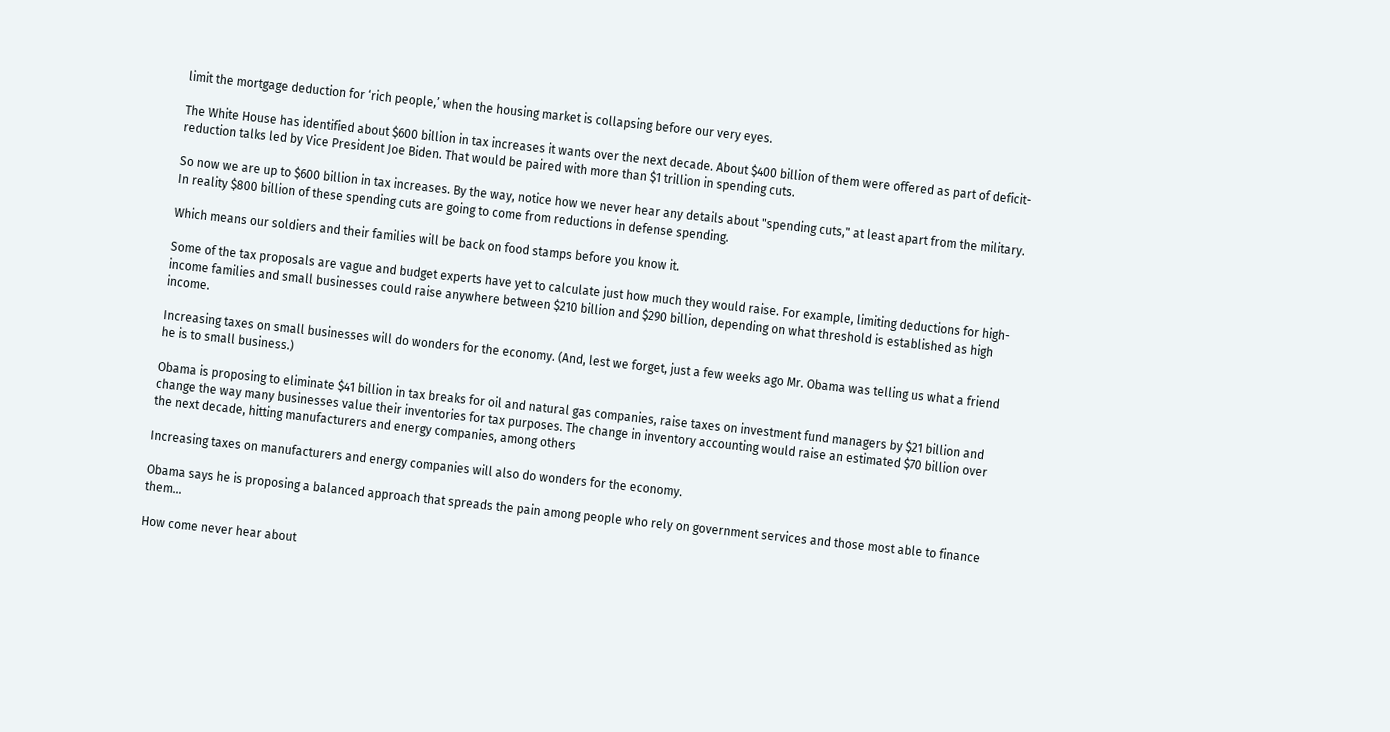limit the mortgage deduction for ‘rich people,’ when the housing market is collapsing before our very eyes.

The White House has identified about $600 billion in tax increases it wants over the next decade. About $400 billion of them were offered as part of deficit-reduction talks led by Vice President Joe Biden. That would be paired with more than $1 trillion in spending cuts.

So now we are up to $600 billion in tax increases. By the way, notice how we never hear any details about "spending cuts," at least apart from the military. In reality $800 billion of these spending cuts are going to come from reductions in defense spending.

Which means our soldiers and their families will be back on food stamps before you know it.

Some of the tax proposals are vague and budget experts have yet to calculate just how much they would raise. For example, limiting deductions for high-income families and small businesses could raise anywhere between $210 billion and $290 billion, depending on what threshold is established as high income.

Increasing taxes on small businesses will do wonders for the economy. (And, lest we forget, just a few weeks ago Mr. Obama was telling us what a friend he is to small business.)

Obama is proposing to eliminate $41 billion in tax breaks for oil and natural gas companies, raise taxes on investment fund managers by $21 billion and change the way many businesses value their inventories for tax purposes. The change in inventory accounting would raise an estimated $70 billion over the next decade, hitting manufacturers and energy companies, among others

Increasing taxes on manufacturers and energy companies will also do wonders for the economy.

Obama says he is proposing a balanced approach that spreads the pain among people who rely on government services and those most able to finance them…

How come never hear about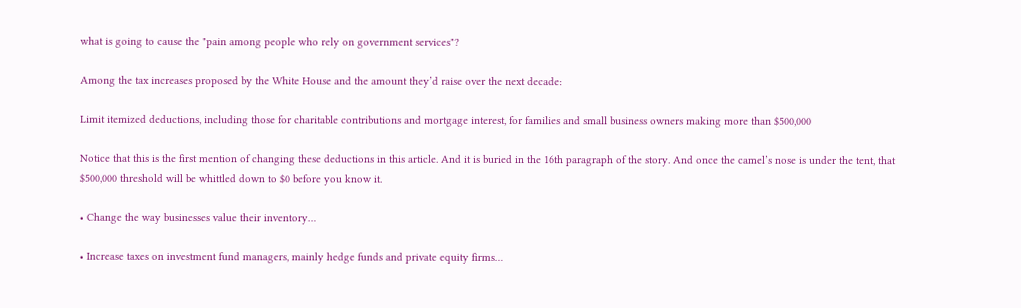what is going to cause the "pain among people who rely on government services"?

Among the tax increases proposed by the White House and the amount they’d raise over the next decade:

Limit itemized deductions, including those for charitable contributions and mortgage interest, for families and small business owners making more than $500,000

Notice that this is the first mention of changing these deductions in this article. And it is buried in the 16th paragraph of the story. And once the camel’s nose is under the tent, that $500,000 threshold will be whittled down to $0 before you know it.

• Change the way businesses value their inventory…

• Increase taxes on investment fund managers, mainly hedge funds and private equity firms…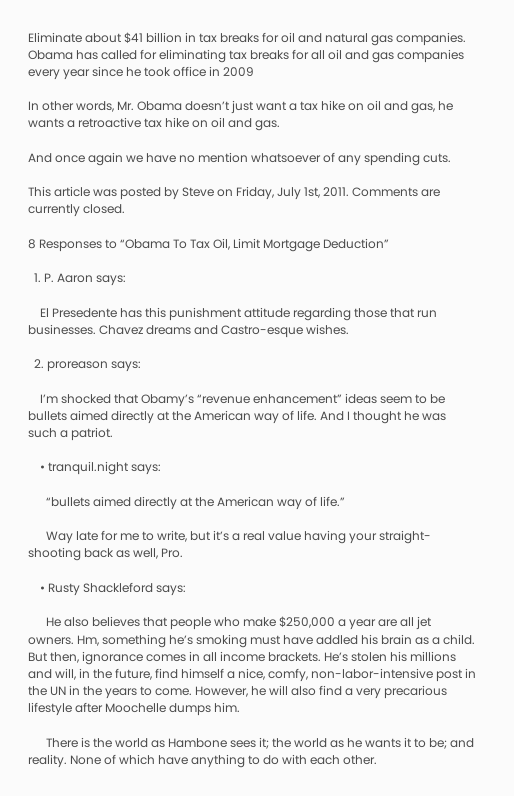Eliminate about $41 billion in tax breaks for oil and natural gas companies. Obama has called for eliminating tax breaks for all oil and gas companies every year since he took office in 2009

In other words, Mr. Obama doesn’t just want a tax hike on oil and gas, he wants a retroactive tax hike on oil and gas.

And once again we have no mention whatsoever of any spending cuts.

This article was posted by Steve on Friday, July 1st, 2011. Comments are currently closed.

8 Responses to “Obama To Tax Oil, Limit Mortgage Deduction”

  1. P. Aaron says:

    El Presedente has this punishment attitude regarding those that run businesses. Chavez dreams and Castro-esque wishes.

  2. proreason says:

    I’m shocked that Obamy’s “revenue enhancement” ideas seem to be bullets aimed directly at the American way of life. And I thought he was such a patriot.

    • tranquil.night says:

      “bullets aimed directly at the American way of life.”

      Way late for me to write, but it’s a real value having your straight-shooting back as well, Pro.

    • Rusty Shackleford says:

      He also believes that people who make $250,000 a year are all jet owners. Hm, something he’s smoking must have addled his brain as a child. But then, ignorance comes in all income brackets. He’s stolen his millions and will, in the future, find himself a nice, comfy, non-labor-intensive post in the UN in the years to come. However, he will also find a very precarious lifestyle after Moochelle dumps him.

      There is the world as Hambone sees it; the world as he wants it to be; and reality. None of which have anything to do with each other.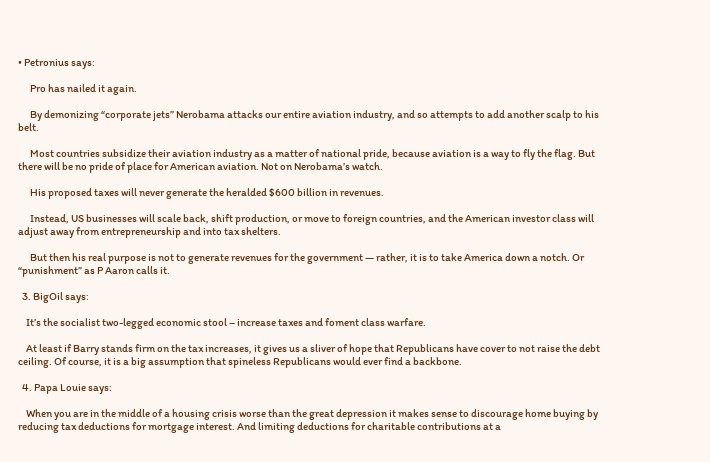• Petronius says:

      Pro has nailed it again.

      By demonizing “corporate jets” Nerobama attacks our entire aviation industry, and so attempts to add another scalp to his belt.

      Most countries subsidize their aviation industry as a matter of national pride, because aviation is a way to fly the flag. But there will be no pride of place for American aviation. Not on Nerobama’s watch.

      His proposed taxes will never generate the heralded $600 billion in revenues.

      Instead, US businesses will scale back, shift production, or move to foreign countries, and the American investor class will adjust away from entrepreneurship and into tax shelters.

      But then his real purpose is not to generate revenues for the government — rather, it is to take America down a notch. Or “punishment” as P Aaron calls it.

  3. BigOil says:

    It’s the socialist two-legged economic stool – increase taxes and foment class warfare.

    At least if Barry stands firm on the tax increases, it gives us a sliver of hope that Republicans have cover to not raise the debt ceiling. Of course, it is a big assumption that spineless Republicans would ever find a backbone.

  4. Papa Louie says:

    When you are in the middle of a housing crisis worse than the great depression it makes sense to discourage home buying by reducing tax deductions for mortgage interest. And limiting deductions for charitable contributions at a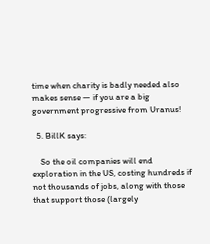time when charity is badly needed also makes sense — if you are a big government progressive from Uranus!

  5. BillK says:

    So the oil companies will end exploration in the US, costing hundreds if not thousands of jobs, along with those that support those (largely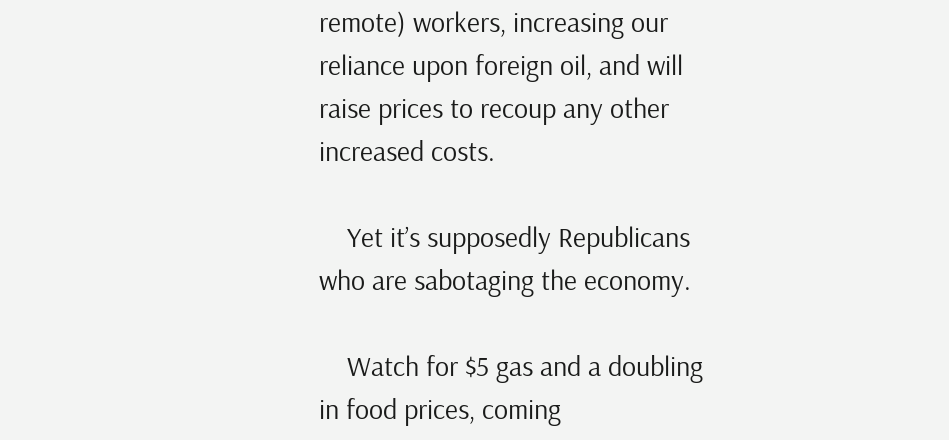remote) workers, increasing our reliance upon foreign oil, and will raise prices to recoup any other increased costs.

    Yet it’s supposedly Republicans who are sabotaging the economy.

    Watch for $5 gas and a doubling in food prices, coming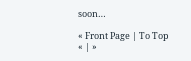soon…

« Front Page | To Top
« | »